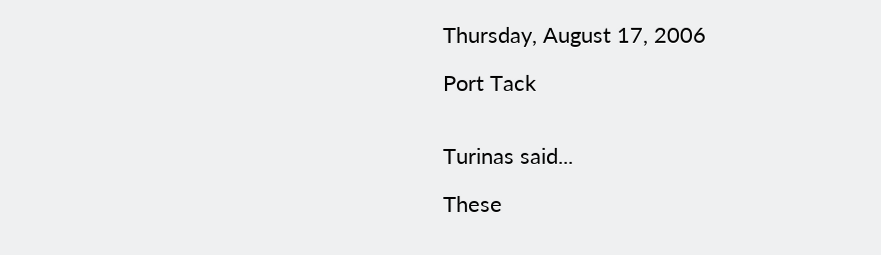Thursday, August 17, 2006

Port Tack


Turinas said...

These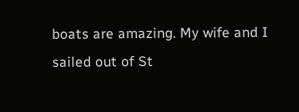boats are amazing. My wife and I sailed out of St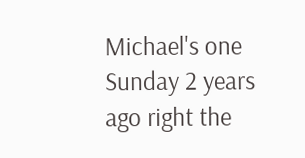Michael's one Sunday 2 years ago right the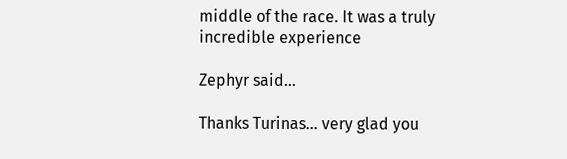middle of the race. It was a truly incredible experience

Zephyr said...

Thanks Turinas... very glad you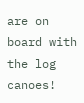are on board with the log canoes!